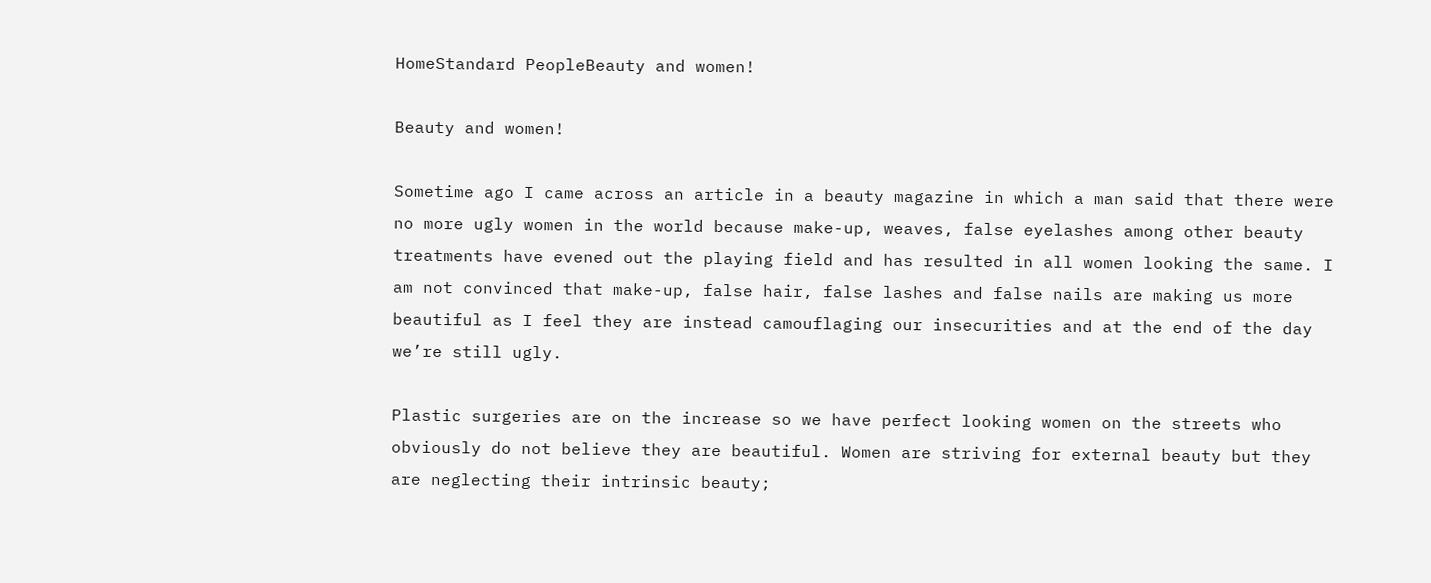HomeStandard PeopleBeauty and women!

Beauty and women!

Sometime ago I came across an article in a beauty magazine in which a man said that there were no more ugly women in the world because make-up, weaves, false eyelashes among other beauty treatments have evened out the playing field and has resulted in all women looking the same. I am not convinced that make-up, false hair, false lashes and false nails are making us more beautiful as I feel they are instead camouflaging our insecurities and at the end of the day we’re still ugly.

Plastic surgeries are on the increase so we have perfect looking women on the streets who obviously do not believe they are beautiful. Women are striving for external beauty but they are neglecting their intrinsic beauty;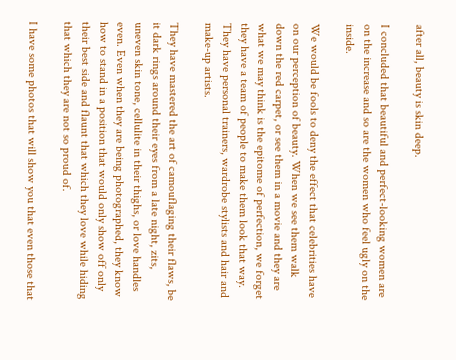after all, beauty is skin deep.

I concluded that beautiful and perfect-looking women are on the increase and so are the women who feel ugly on the inside.

We would be fools to deny the effect that celebrities have on our perception of beauty. When we see them walk down the red carpet, or see them in a movie and they are what we may think is the epitome of perfection, we forget they have a team of people to make them look that way. They have personal trainers, wardrobe stylists and hair and make-up artists.

They have mastered the art of camouflaging their flaws, be it dark rings around their eyes from a late night, zits, uneven skin tone, cellulite in their thighs, or love handles even. Even when they are being photographed, they know how to stand in a position that would only show off only their best side and flaunt that which they love while hiding that which they are not so proud of.

I have some photos that will show you that even those that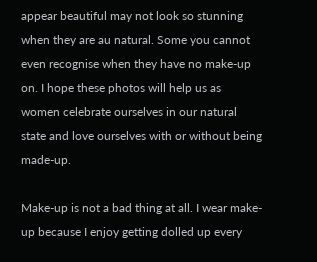appear beautiful may not look so stunning when they are au natural. Some you cannot even recognise when they have no make-up on. I hope these photos will help us as women celebrate ourselves in our natural state and love ourselves with or without being made-up.

Make-up is not a bad thing at all. I wear make-up because I enjoy getting dolled up every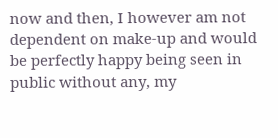now and then, I however am not dependent on make-up and would be perfectly happy being seen in public without any, my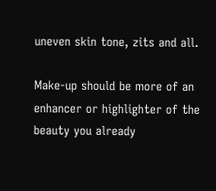uneven skin tone, zits and all.

Make-up should be more of an enhancer or highlighter of the beauty you already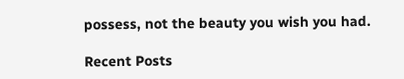possess, not the beauty you wish you had.

Recent Posts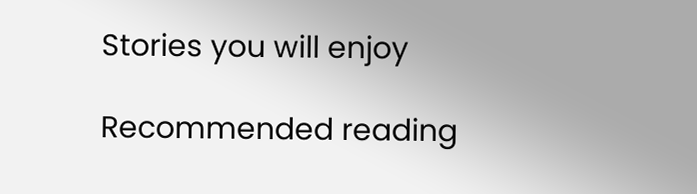Stories you will enjoy

Recommended reading